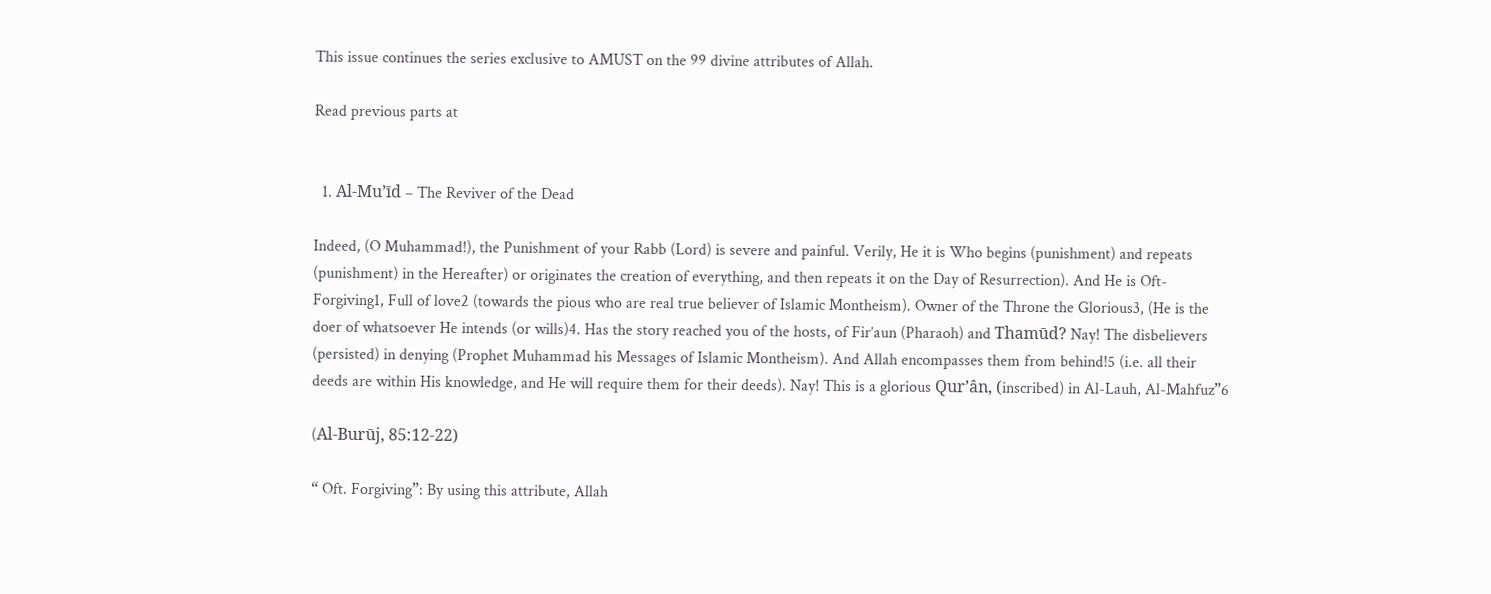This issue continues the series exclusive to AMUST on the 99 divine attributes of Allah.

Read previous parts at


  1. Al-Mu’īd – The Reviver of the Dead

Indeed, (O Muhammad!), the Punishment of your Rabb (Lord) is severe and painful. Verily, He it is Who begins (punishment) and repeats (punishment) in the Hereafter) or originates the creation of everything, and then repeats it on the Day of Resurrection). And He is Oft-Forgiving1, Full of love2 (towards the pious who are real true believer of Islamic Montheism). Owner of the Throne the Glorious3, (He is the doer of whatsoever He intends (or wills)4. Has the story reached you of the hosts, of Fir’aun (Pharaoh) and Thamūd? Nay! The disbelievers (persisted) in denying (Prophet Muhammad his Messages of Islamic Montheism). And Allah encompasses them from behind!5 (i.e. all their deeds are within His knowledge, and He will require them for their deeds). Nay! This is a glorious Qur’ân, (inscribed) in Al-Lauh, Al-Mahfuz”6

(Al-Burūj, 85:12-22)

“ Oft. Forgiving”: By using this attribute, Allah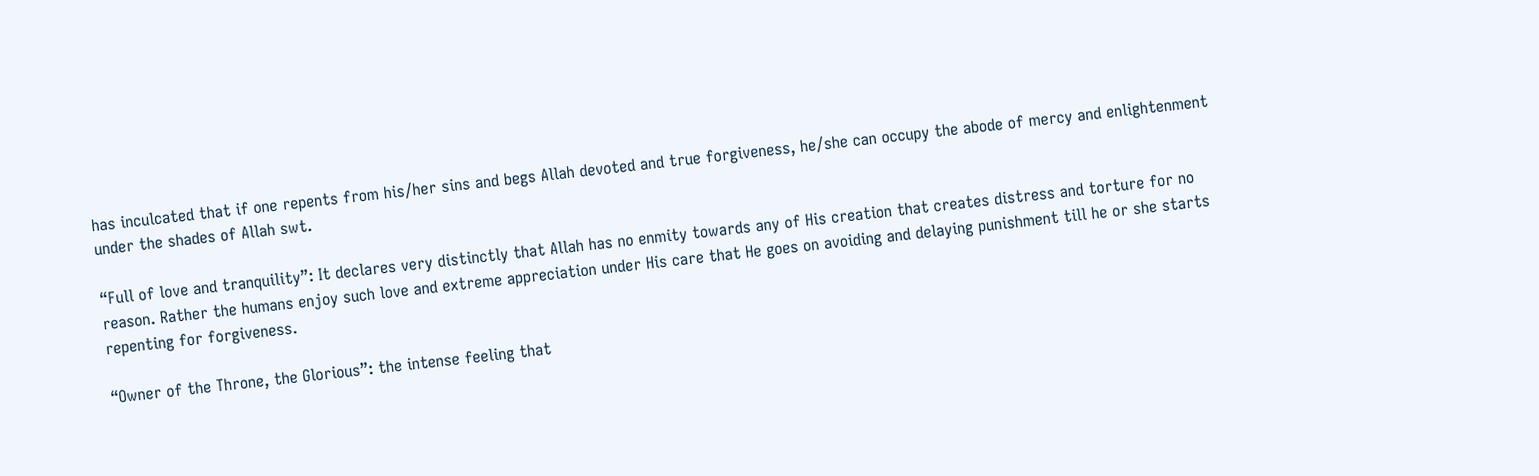has inculcated that if one repents from his/her sins and begs Allah devoted and true forgiveness, he/she can occupy the abode of mercy and enlightenment under the shades of Allah swt.

“Full of love and tranquility”: It declares very distinctly that Allah has no enmity towards any of His creation that creates distress and torture for no reason. Rather the humans enjoy such love and extreme appreciation under His care that He goes on avoiding and delaying punishment till he or she starts repenting for forgiveness.

“Owner of the Throne, the Glorious”: the intense feeling that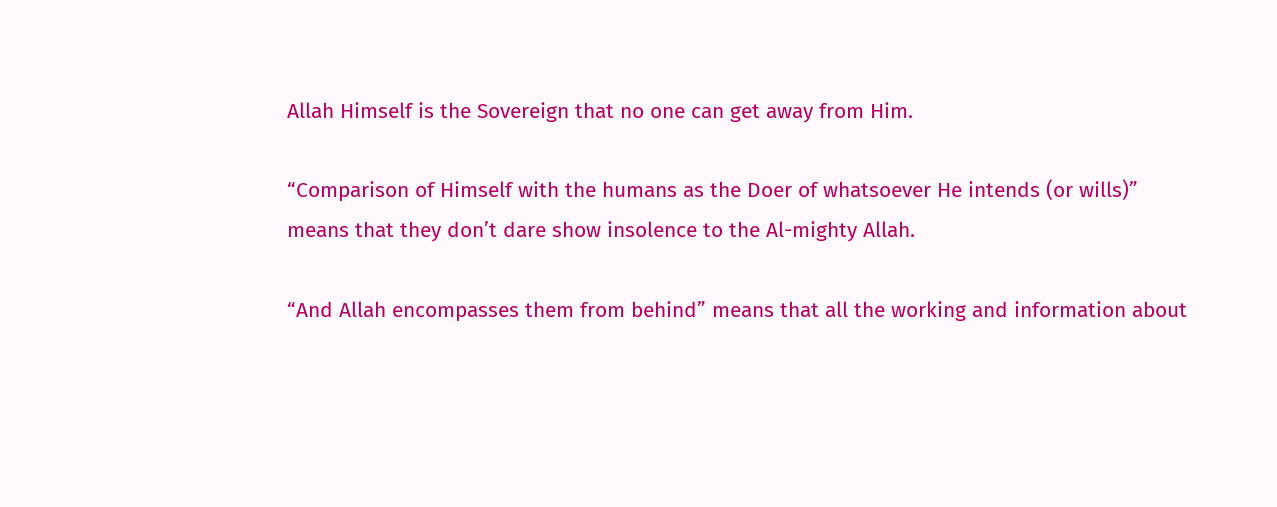Allah Himself is the Sovereign that no one can get away from Him.

“Comparison of Himself with the humans as the Doer of whatsoever He intends (or wills)” means that they don’t dare show insolence to the Al-mighty Allah.

“And Allah encompasses them from behind” means that all the working and information about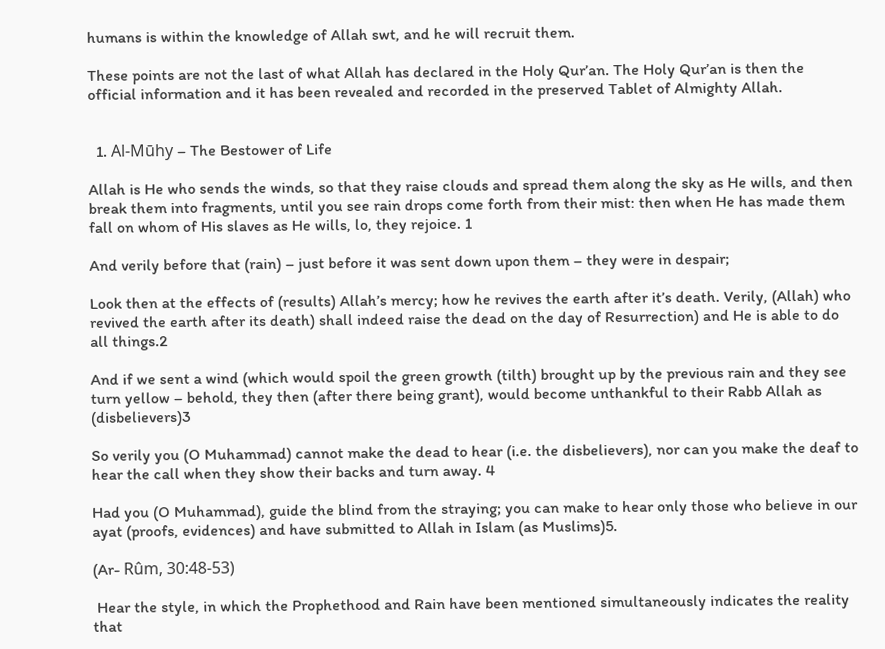humans is within the knowledge of Allah swt, and he will recruit them.

These points are not the last of what Allah has declared in the Holy Qur’an. The Holy Qur’an is then the official information and it has been revealed and recorded in the preserved Tablet of Almighty Allah.


  1. Al-Mūhy – The Bestower of Life

Allah is He who sends the winds, so that they raise clouds and spread them along the sky as He wills, and then break them into fragments, until you see rain drops come forth from their mist: then when He has made them fall on whom of His slaves as He wills, lo, they rejoice. 1

And verily before that (rain) – just before it was sent down upon them – they were in despair;

Look then at the effects of (results) Allah’s mercy; how he revives the earth after it’s death. Verily, (Allah) who revived the earth after its death) shall indeed raise the dead on the day of Resurrection) and He is able to do all things.2

And if we sent a wind (which would spoil the green growth (tilth) brought up by the previous rain and they see turn yellow – behold, they then (after there being grant), would become unthankful to their Rabb Allah as (disbelievers)3

So verily you (O Muhammad) cannot make the dead to hear (i.e. the disbelievers), nor can you make the deaf to hear the call when they show their backs and turn away. 4

Had you (O Muhammad), guide the blind from the straying; you can make to hear only those who believe in our ayat (proofs, evidences) and have submitted to Allah in Islam (as Muslims)5.

(Ar- Rûm, 30:48-53)

 Hear the style, in which the Prophethood and Rain have been mentioned simultaneously indicates the reality that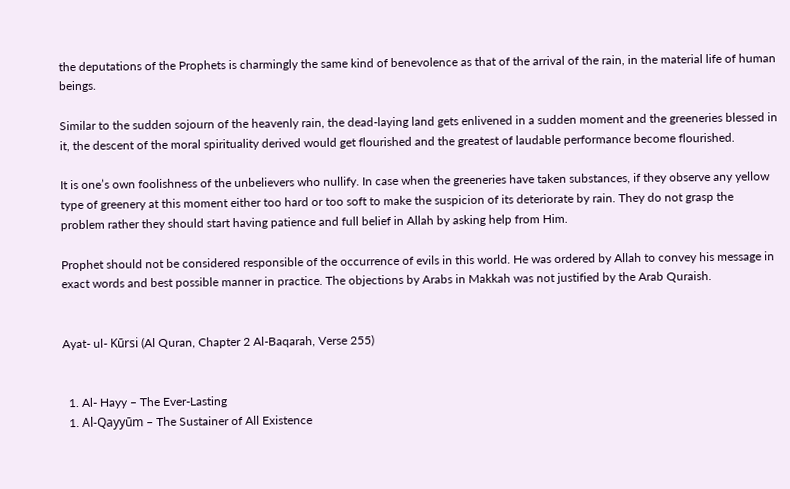the deputations of the Prophets is charmingly the same kind of benevolence as that of the arrival of the rain, in the material life of human beings.

Similar to the sudden sojourn of the heavenly rain, the dead-laying land gets enlivened in a sudden moment and the greeneries blessed in it, the descent of the moral spirituality derived would get flourished and the greatest of laudable performance become flourished.

It is one’s own foolishness of the unbelievers who nullify. In case when the greeneries have taken substances, if they observe any yellow type of greenery at this moment either too hard or too soft to make the suspicion of its deteriorate by rain. They do not grasp the problem rather they should start having patience and full belief in Allah by asking help from Him.

Prophet should not be considered responsible of the occurrence of evils in this world. He was ordered by Allah to convey his message in exact words and best possible manner in practice. The objections by Arabs in Makkah was not justified by the Arab Quraish.


Ayat- ul- Kūrsi (Al Quran, Chapter 2 Al-Baqarah, Verse 255)


  1. Al- Hayy – The Ever-Lasting
  1. Al-Qayyūm – The Sustainer of All Existence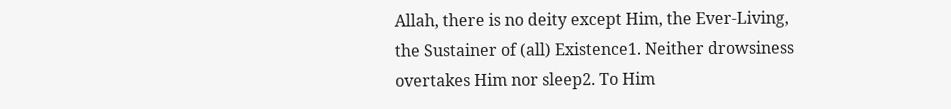Allah, there is no deity except Him, the Ever-Living, the Sustainer of (all) Existence1. Neither drowsiness overtakes Him nor sleep2. To Him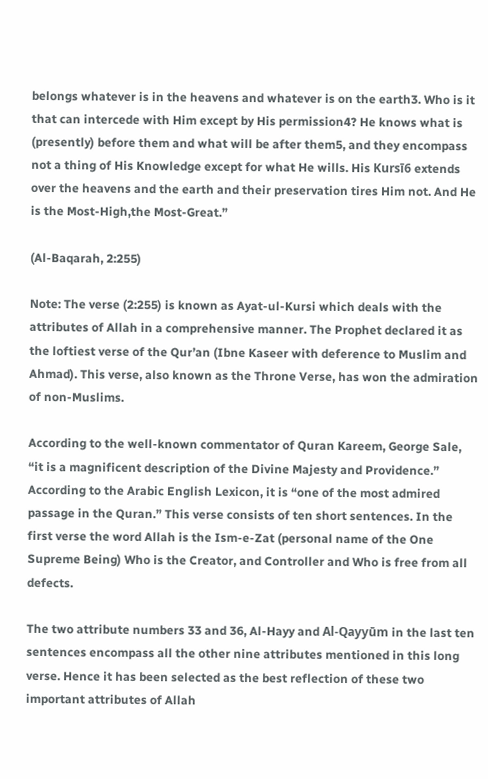belongs whatever is in the heavens and whatever is on the earth3. Who is it that can intercede with Him except by His permission4? He knows what is (presently) before them and what will be after them5, and they encompass not a thing of His Knowledge except for what He wills. His Kursī6 extends over the heavens and the earth and their preservation tires Him not. And He is the Most-High,the Most-Great.”

(Al-Baqarah, 2:255)

Note: The verse (2:255) is known as Ayat-ul-Kursi which deals with the attributes of Allah in a comprehensive manner. The Prophet declared it as the loftiest verse of the Qur’an (Ibne Kaseer with deference to Muslim and Ahmad). This verse, also known as the Throne Verse, has won the admiration of non-Muslims.

According to the well-known commentator of Quran Kareem, George Sale, “it is a magnificent description of the Divine Majesty and Providence.” According to the Arabic English Lexicon, it is “one of the most admired passage in the Quran.” This verse consists of ten short sentences. In the first verse the word Allah is the Ism-e-Zat (personal name of the One Supreme Being) Who is the Creator, and Controller and Who is free from all defects.

The two attribute numbers 33 and 36, Al-Hayy and Al-Qayyūm in the last ten sentences encompass all the other nine attributes mentioned in this long verse. Hence it has been selected as the best reflection of these two important attributes of Allah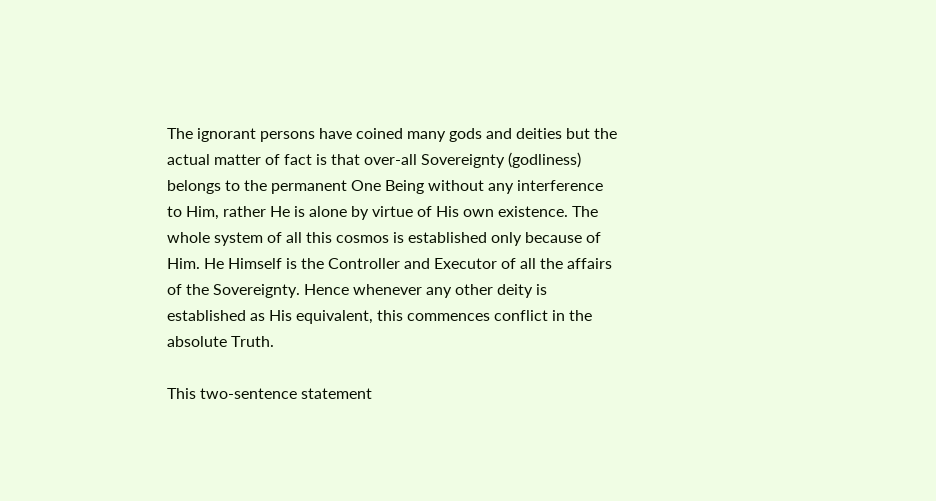The ignorant persons have coined many gods and deities but the actual matter of fact is that over-all Sovereignty (godliness) belongs to the permanent One Being without any interference to Him, rather He is alone by virtue of His own existence. The whole system of all this cosmos is established only because of Him. He Himself is the Controller and Executor of all the affairs of the Sovereignty. Hence whenever any other deity is established as His equivalent, this commences conflict in the absolute Truth.

This two-sentence statement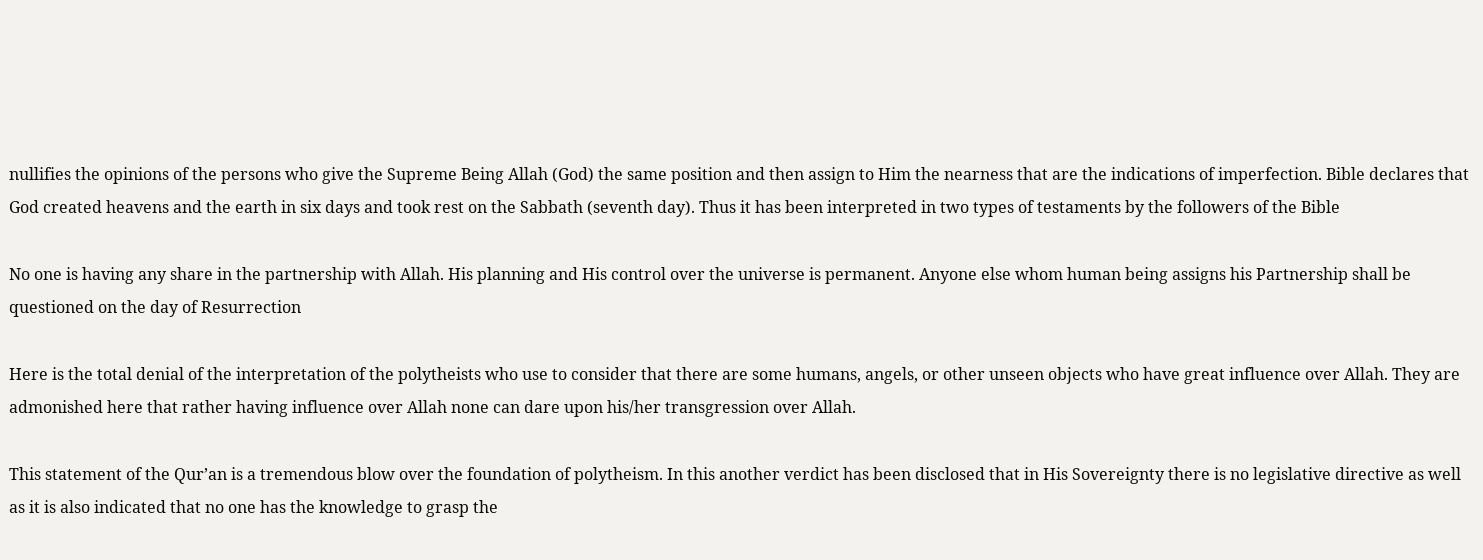nullifies the opinions of the persons who give the Supreme Being Allah (God) the same position and then assign to Him the nearness that are the indications of imperfection. Bible declares that God created heavens and the earth in six days and took rest on the Sabbath (seventh day). Thus it has been interpreted in two types of testaments by the followers of the Bible

No one is having any share in the partnership with Allah. His planning and His control over the universe is permanent. Anyone else whom human being assigns his Partnership shall be questioned on the day of Resurrection

Here is the total denial of the interpretation of the polytheists who use to consider that there are some humans, angels, or other unseen objects who have great influence over Allah. They are admonished here that rather having influence over Allah none can dare upon his/her transgression over Allah.

This statement of the Qur’an is a tremendous blow over the foundation of polytheism. In this another verdict has been disclosed that in His Sovereignty there is no legislative directive as well as it is also indicated that no one has the knowledge to grasp the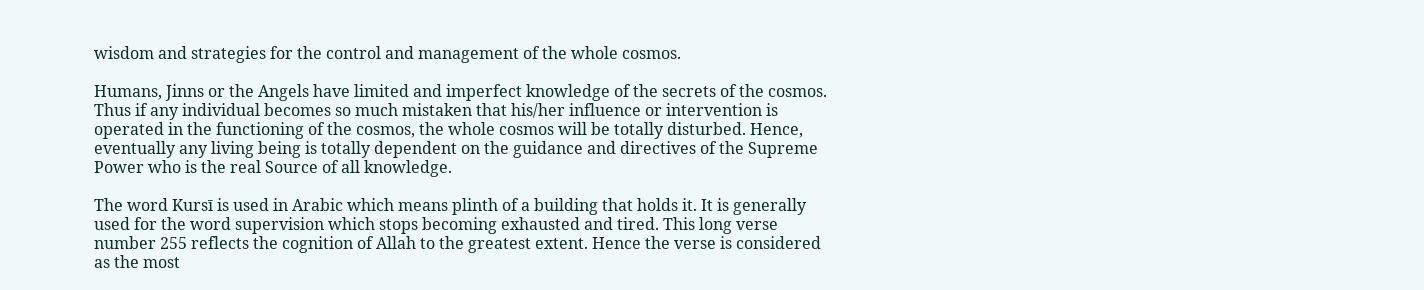wisdom and strategies for the control and management of the whole cosmos.

Humans, Jinns or the Angels have limited and imperfect knowledge of the secrets of the cosmos. Thus if any individual becomes so much mistaken that his/her influence or intervention is operated in the functioning of the cosmos, the whole cosmos will be totally disturbed. Hence, eventually any living being is totally dependent on the guidance and directives of the Supreme Power who is the real Source of all knowledge.

The word Kursī is used in Arabic which means plinth of a building that holds it. It is generally used for the word supervision which stops becoming exhausted and tired. This long verse number 255 reflects the cognition of Allah to the greatest extent. Hence the verse is considered as the most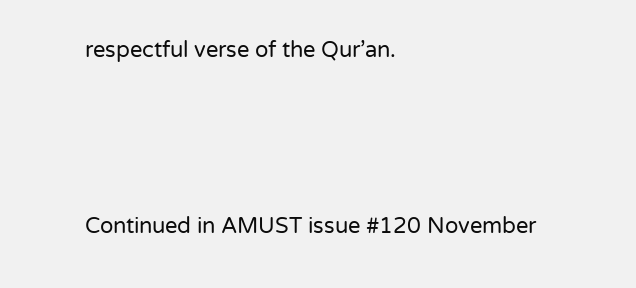respectful verse of the Qur’an.



Continued in AMUST issue #120 November